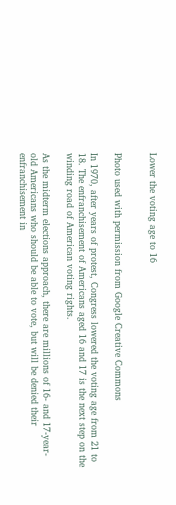Lower the voting age to 16


Photo used with permission from Google Creative Commons

In 1970, after years of protest, Congress lowered the voting age from 21 to 18. The enfranchisement of Americans aged 16 and 17 is the next step on the winding road of American voting rights.

As the midterm elections approach, there are millions of 16- and 17-year-old Americans who should be able to vote, but will be denied their enfranchisement in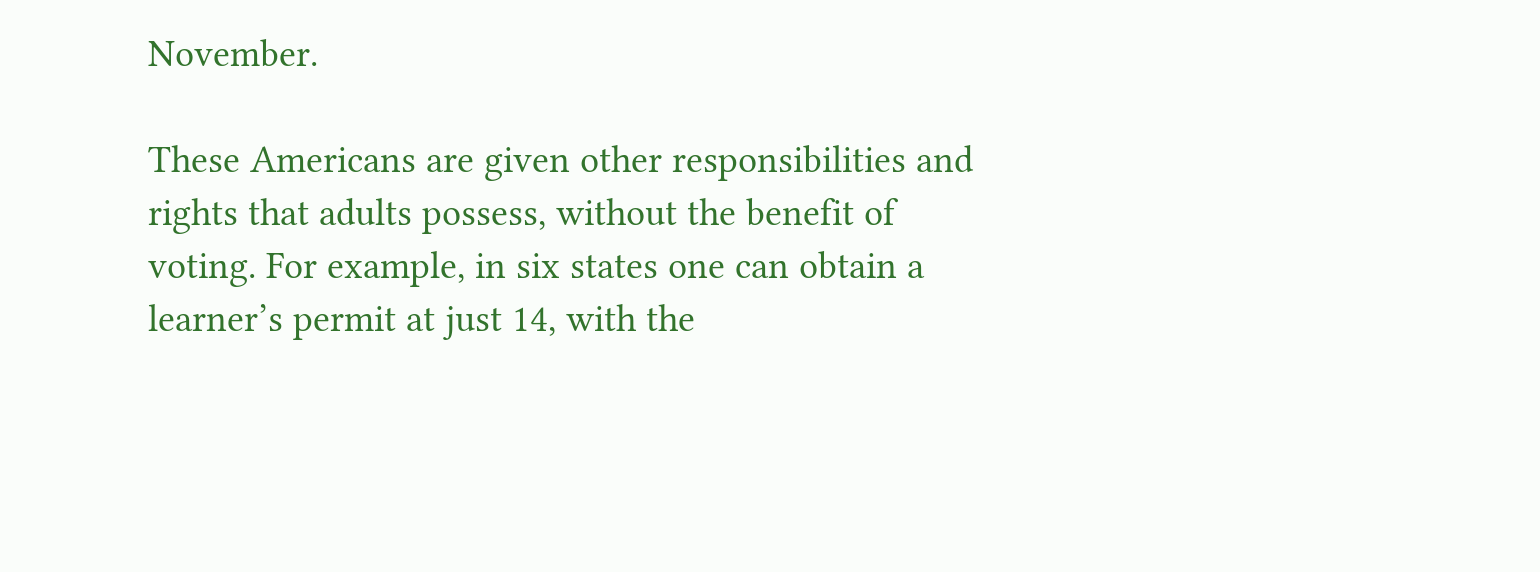November.

These Americans are given other responsibilities and rights that adults possess, without the benefit of voting. For example, in six states one can obtain a learner’s permit at just 14, with the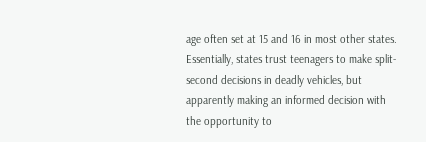age often set at 15 and 16 in most other states. Essentially, states trust teenagers to make split-second decisions in deadly vehicles, but apparently making an informed decision with the opportunity to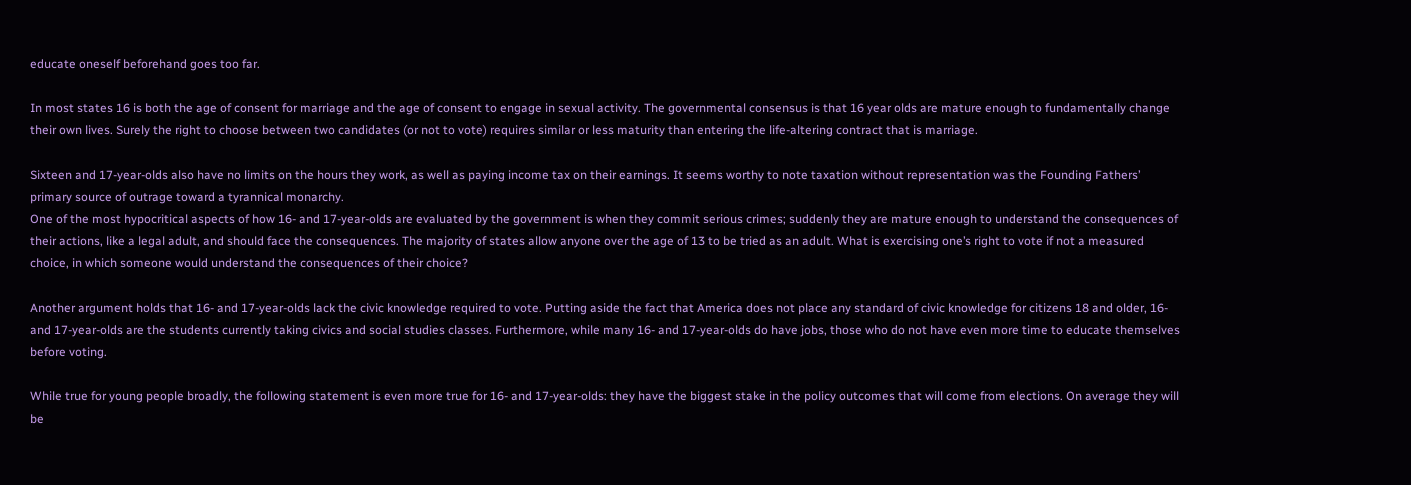educate oneself beforehand goes too far.

In most states 16 is both the age of consent for marriage and the age of consent to engage in sexual activity. The governmental consensus is that 16 year olds are mature enough to fundamentally change their own lives. Surely the right to choose between two candidates (or not to vote) requires similar or less maturity than entering the life-altering contract that is marriage.

Sixteen and 17-year-olds also have no limits on the hours they work, as well as paying income tax on their earnings. It seems worthy to note taxation without representation was the Founding Fathers’ primary source of outrage toward a tyrannical monarchy.
One of the most hypocritical aspects of how 16- and 17-year-olds are evaluated by the government is when they commit serious crimes; suddenly they are mature enough to understand the consequences of their actions, like a legal adult, and should face the consequences. The majority of states allow anyone over the age of 13 to be tried as an adult. What is exercising one’s right to vote if not a measured choice, in which someone would understand the consequences of their choice?

Another argument holds that 16- and 17-year-olds lack the civic knowledge required to vote. Putting aside the fact that America does not place any standard of civic knowledge for citizens 18 and older, 16- and 17-year-olds are the students currently taking civics and social studies classes. Furthermore, while many 16- and 17-year-olds do have jobs, those who do not have even more time to educate themselves before voting.

While true for young people broadly, the following statement is even more true for 16- and 17-year-olds: they have the biggest stake in the policy outcomes that will come from elections. On average they will be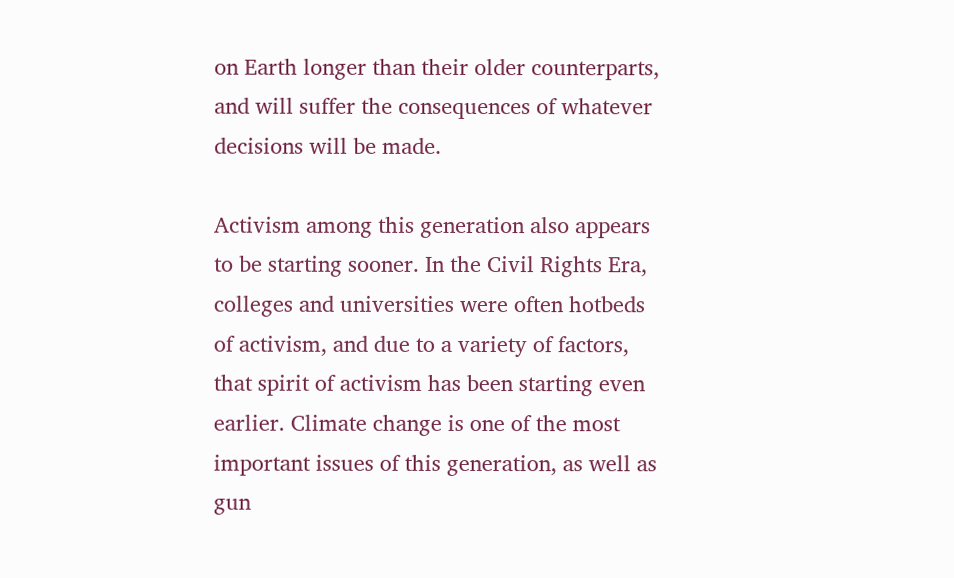on Earth longer than their older counterparts, and will suffer the consequences of whatever decisions will be made.

Activism among this generation also appears to be starting sooner. In the Civil Rights Era, colleges and universities were often hotbeds of activism, and due to a variety of factors, that spirit of activism has been starting even earlier. Climate change is one of the most important issues of this generation, as well as gun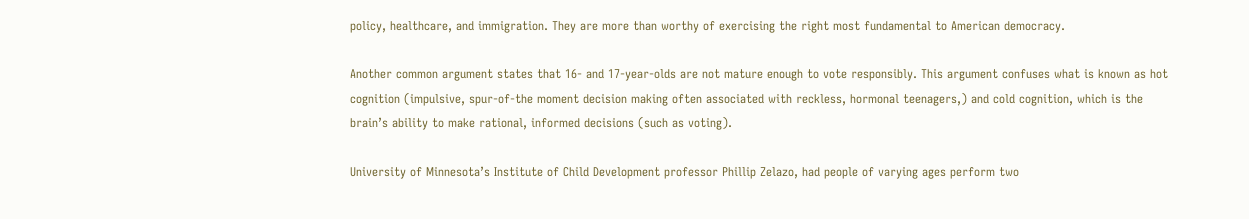policy, healthcare, and immigration. They are more than worthy of exercising the right most fundamental to American democracy.

Another common argument states that 16- and 17-year-olds are not mature enough to vote responsibly. This argument confuses what is known as hot cognition (impulsive, spur-of-the moment decision making often associated with reckless, hormonal teenagers,) and cold cognition, which is the brain’s ability to make rational, informed decisions (such as voting).

University of Minnesota’s Institute of Child Development professor Phillip Zelazo, had people of varying ages perform two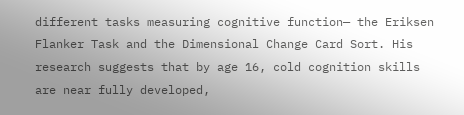different tasks measuring cognitive function— the Eriksen Flanker Task and the Dimensional Change Card Sort. His research suggests that by age 16, cold cognition skills are near fully developed,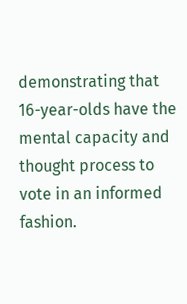demonstrating that 16-year-olds have the mental capacity and thought process to vote in an informed fashion.